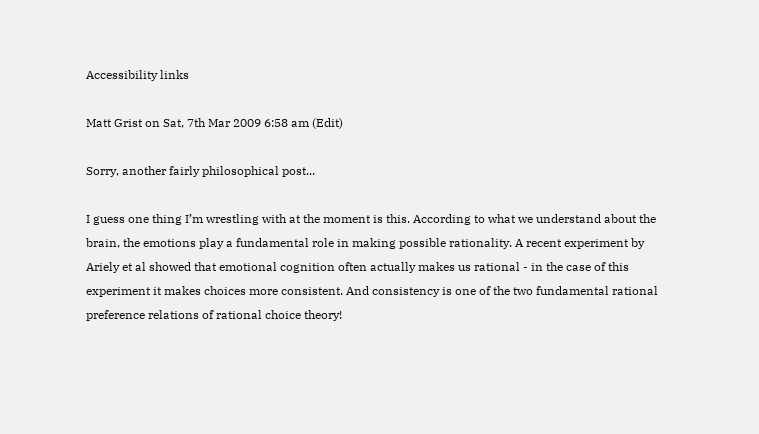Accessibility links

Matt Grist on Sat, 7th Mar 2009 6:58 am (Edit)

Sorry, another fairly philosophical post...

I guess one thing I’m wrestling with at the moment is this. According to what we understand about the brain, the emotions play a fundamental role in making possible rationality. A recent experiment by Ariely et al showed that emotional cognition often actually makes us rational - in the case of this experiment it makes choices more consistent. And consistency is one of the two fundamental rational preference relations of rational choice theory!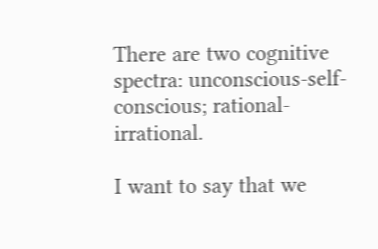There are two cognitive spectra: unconscious-self-conscious; rational-irrational.

I want to say that we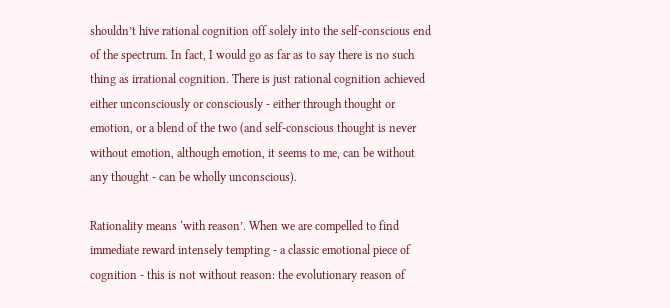shouldn’t hive rational cognition off solely into the self-conscious end of the spectrum. In fact, I would go as far as to say there is no such thing as irrational cognition. There is just rational cognition achieved either unconsciously or consciously - either through thought or emotion, or a blend of the two (and self-conscious thought is never without emotion, although emotion, it seems to me, can be without any thought - can be wholly unconscious).

Rationality means ‘with reason’. When we are compelled to find immediate reward intensely tempting - a classic emotional piece of cognition - this is not without reason: the evolutionary reason of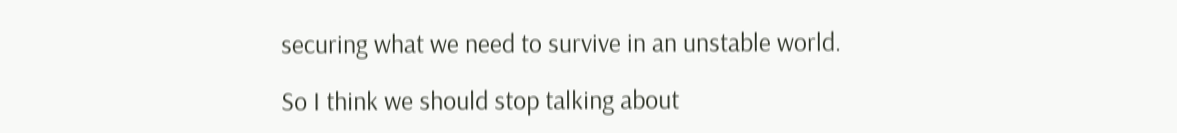securing what we need to survive in an unstable world.

So I think we should stop talking about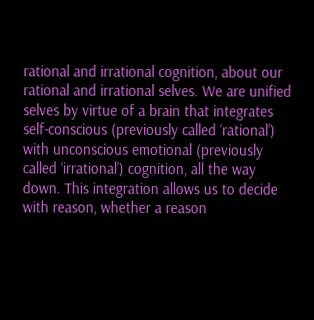rational and irrational cognition, about our rational and irrational selves. We are unified selves by virtue of a brain that integrates self-conscious (previously called ‘rational’) with unconscious emotional (previously called ‘irrational’) cognition, all the way down. This integration allows us to decide with reason, whether a reason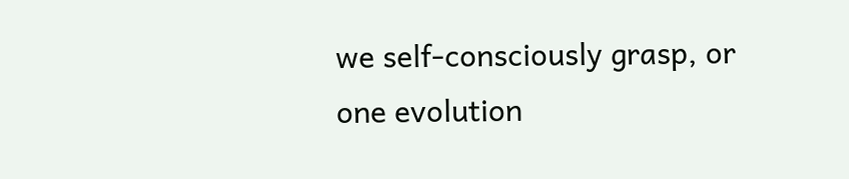we self-consciously grasp, or one evolution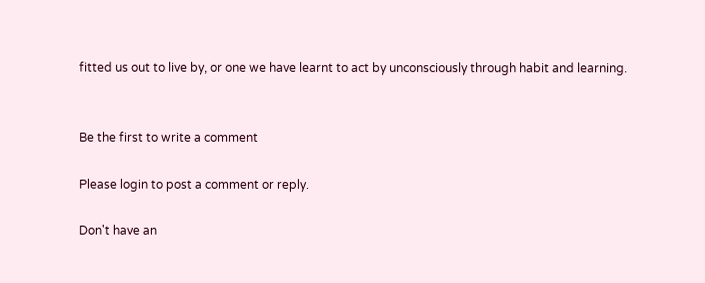fitted us out to live by, or one we have learnt to act by unconsciously through habit and learning.


Be the first to write a comment

Please login to post a comment or reply.

Don't have an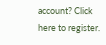account? Click here to register.